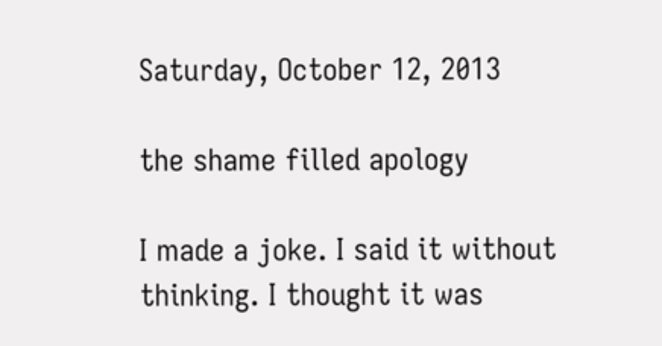Saturday, October 12, 2013

the shame filled apology

I made a joke. I said it without thinking. I thought it was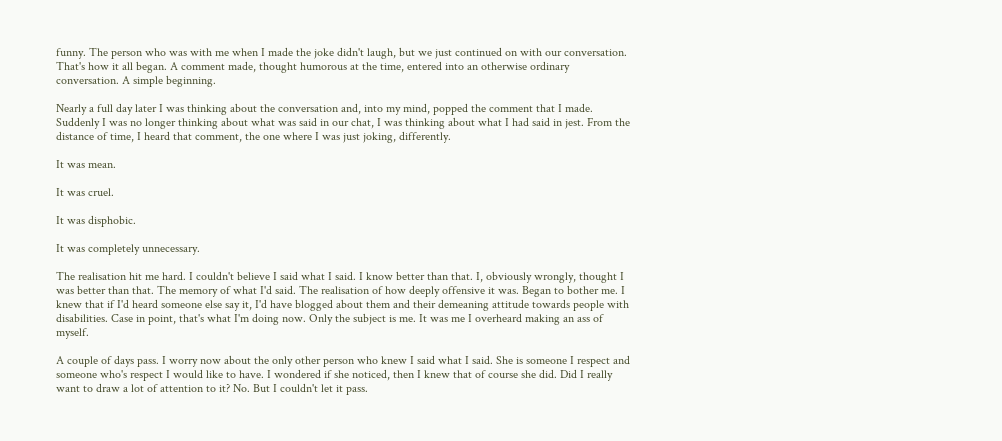funny. The person who was with me when I made the joke didn't laugh, but we just continued on with our conversation. That's how it all began. A comment made, thought humorous at the time, entered into an otherwise ordinary conversation. A simple beginning.

Nearly a full day later I was thinking about the conversation and, into my mind, popped the comment that I made. Suddenly I was no longer thinking about what was said in our chat, I was thinking about what I had said in jest. From the distance of time, I heard that comment, the one where I was just joking, differently.

It was mean.

It was cruel.

It was disphobic.

It was completely unnecessary.

The realisation hit me hard. I couldn't believe I said what I said. I know better than that. I, obviously wrongly, thought I was better than that. The memory of what I'd said. The realisation of how deeply offensive it was. Began to bother me. I knew that if I'd heard someone else say it, I'd have blogged about them and their demeaning attitude towards people with disabilities. Case in point, that's what I'm doing now. Only the subject is me. It was me I overheard making an ass of myself.

A couple of days pass. I worry now about the only other person who knew I said what I said. She is someone I respect and someone who's respect I would like to have. I wondered if she noticed, then I knew that of course she did. Did I really want to draw a lot of attention to it? No. But I couldn't let it pass.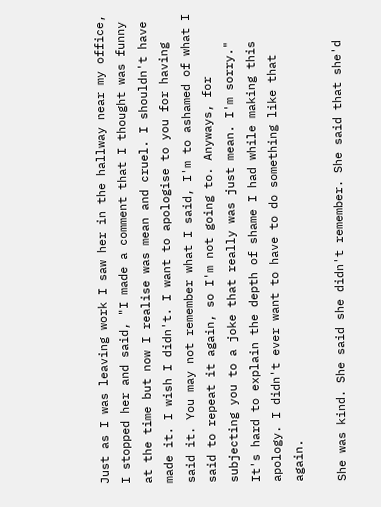Just as I was leaving work I saw her in the hallway near my office, I stopped her and said, "I made a comment that I thought was funny at the time but now I realise was mean and cruel. I shouldn't have made it. I wish I didn't. I want to apologise to you for having said it. You may not remember what I said, I'm to ashamed of what I said to repeat it again, so I'm not going to. Anyways, for subjecting you to a joke that really was just mean. I'm sorry." It's hard to explain the depth of shame I had while making this apology. I didn't ever want to have to do something like that again.

She was kind. She said she didn't remember. She said that she'd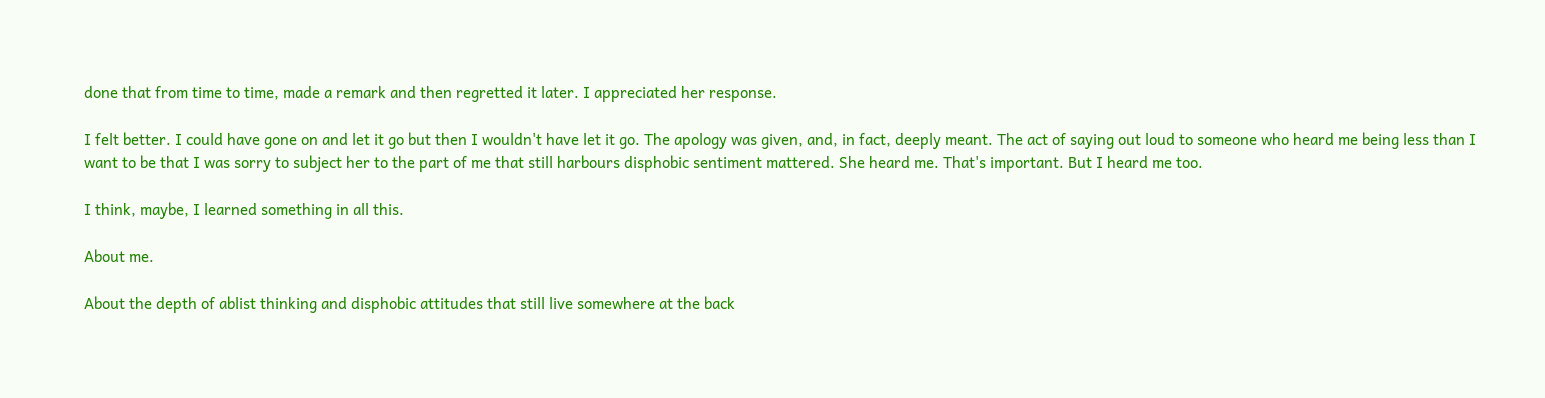done that from time to time, made a remark and then regretted it later. I appreciated her response.

I felt better. I could have gone on and let it go but then I wouldn't have let it go. The apology was given, and, in fact, deeply meant. The act of saying out loud to someone who heard me being less than I want to be that I was sorry to subject her to the part of me that still harbours disphobic sentiment mattered. She heard me. That's important. But I heard me too.

I think, maybe, I learned something in all this.

About me.

About the depth of ablist thinking and disphobic attitudes that still live somewhere at the back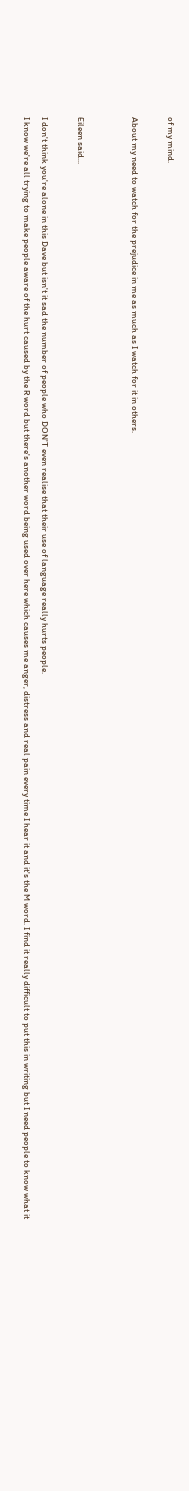of my mind.

About my need to watch for the prejudice in me as much as I watch for it in others.


Eileen said...

I don't think you're alone in this Dave but isn't it sad the number of people who DON'T even realise that their use of language really hurts people.
I know we're all trying to make people aware of the hurt caused by the R word but there's another word being used over here which causes me anger, distress and real pain every time I hear it and it's the M word. I find it really difficult to put this in writing but I need people to know what it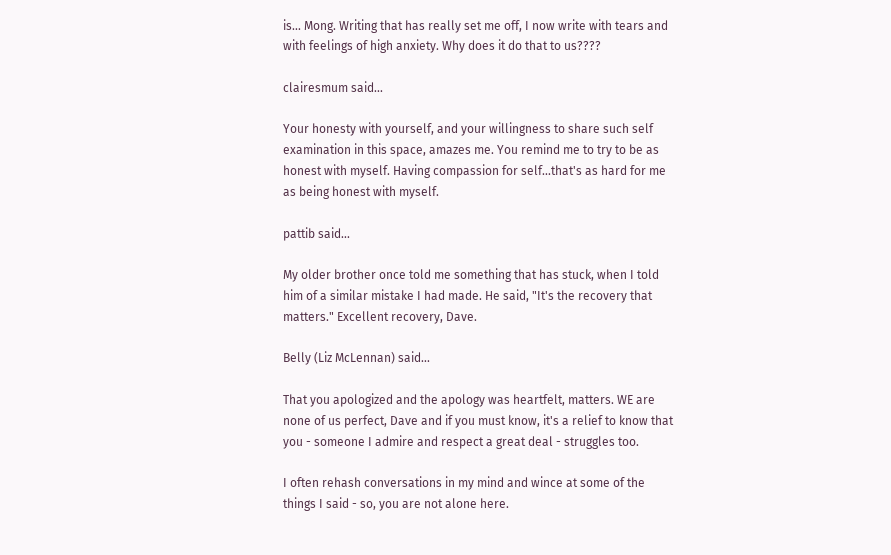is... Mong. Writing that has really set me off, I now write with tears and with feelings of high anxiety. Why does it do that to us????

clairesmum said...

Your honesty with yourself, and your willingness to share such self examination in this space, amazes me. You remind me to try to be as honest with myself. Having compassion for self...that's as hard for me as being honest with myself.

pattib said...

My older brother once told me something that has stuck, when I told him of a similar mistake I had made. He said, "It's the recovery that matters." Excellent recovery, Dave.

Belly (Liz McLennan) said...

That you apologized and the apology was heartfelt, matters. WE are none of us perfect, Dave and if you must know, it's a relief to know that you - someone I admire and respect a great deal - struggles too.

I often rehash conversations in my mind and wince at some of the things I said - so, you are not alone here.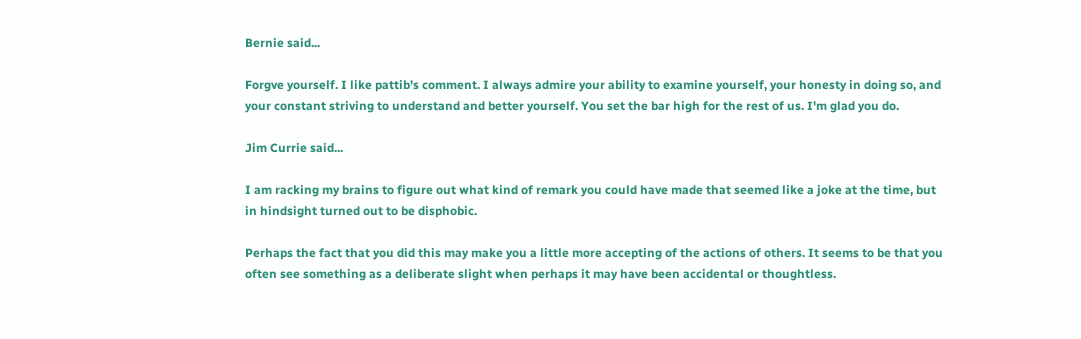Bernie said...

Forgve yourself. I like pattib's comment. I always admire your ability to examine yourself, your honesty in doing so, and your constant striving to understand and better yourself. You set the bar high for the rest of us. I'm glad you do.

Jim Currie said...

I am racking my brains to figure out what kind of remark you could have made that seemed like a joke at the time, but in hindsight turned out to be disphobic.

Perhaps the fact that you did this may make you a little more accepting of the actions of others. It seems to be that you often see something as a deliberate slight when perhaps it may have been accidental or thoughtless.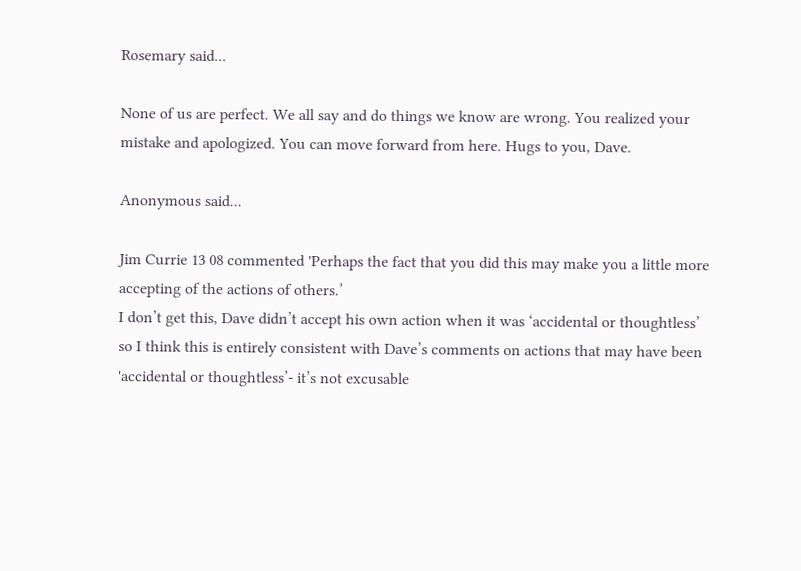Rosemary said...

None of us are perfect. We all say and do things we know are wrong. You realized your mistake and apologized. You can move forward from here. Hugs to you, Dave.

Anonymous said...

Jim Currie 13 08 commented 'Perhaps the fact that you did this may make you a little more accepting of the actions of others.’
I don’t get this, Dave didn’t accept his own action when it was ‘accidental or thoughtless’ so I think this is entirely consistent with Dave’s comments on actions that may have been 'accidental or thoughtless’- it’s not excusable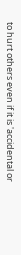to hurt others even if it is 'accidental or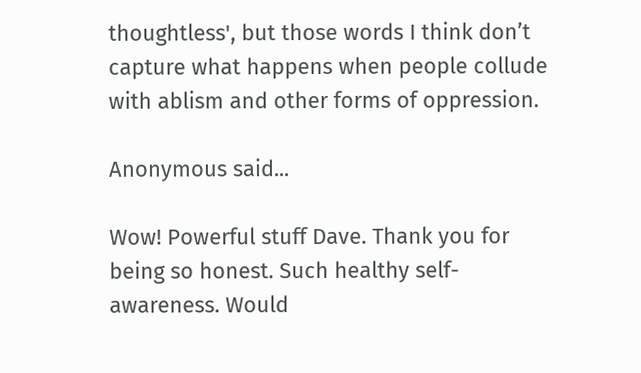thoughtless', but those words I think don’t capture what happens when people collude with ablism and other forms of oppression.

Anonymous said...

Wow! Powerful stuff Dave. Thank you for being so honest. Such healthy self-awareness. Would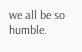we all be so humble.